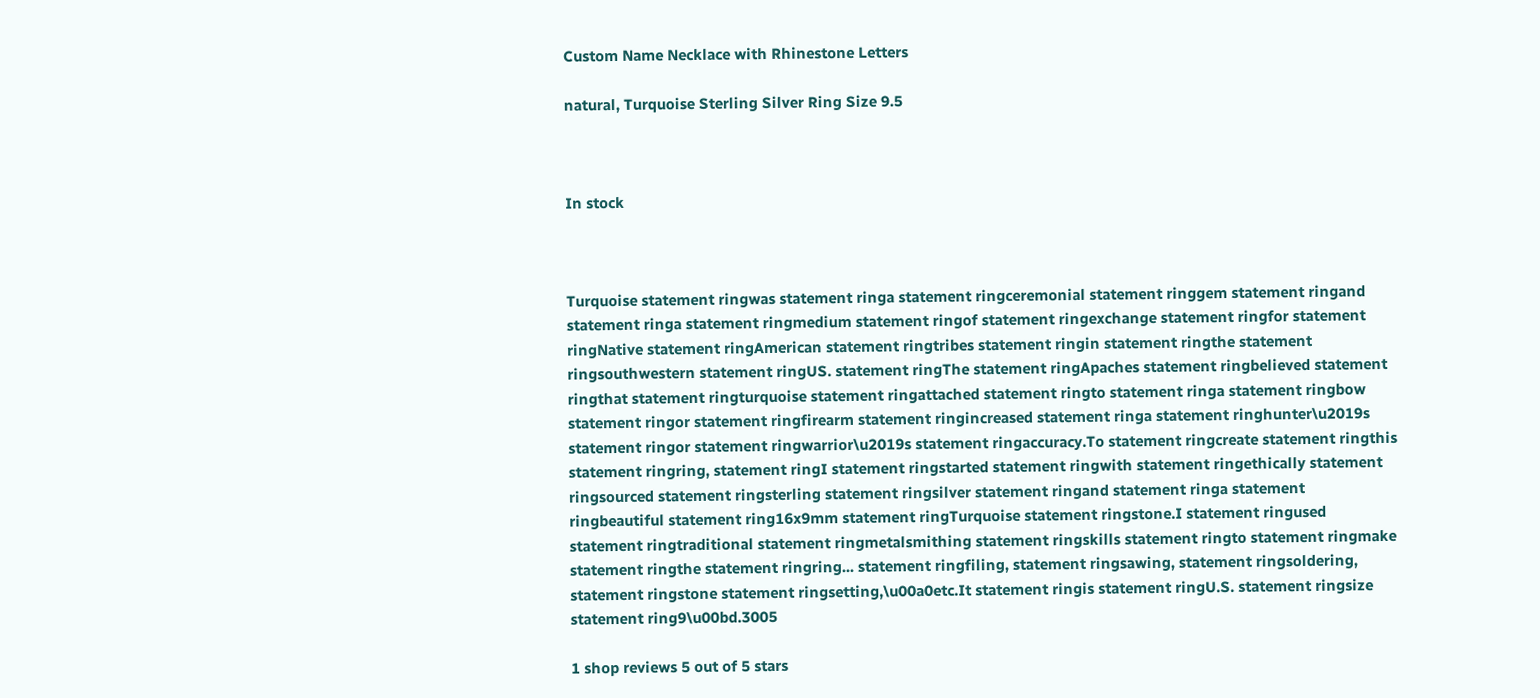Custom Name Necklace with Rhinestone Letters

natural, Turquoise Sterling Silver Ring Size 9.5



In stock



Turquoise statement ringwas statement ringa statement ringceremonial statement ringgem statement ringand statement ringa statement ringmedium statement ringof statement ringexchange statement ringfor statement ringNative statement ringAmerican statement ringtribes statement ringin statement ringthe statement ringsouthwestern statement ringUS. statement ringThe statement ringApaches statement ringbelieved statement ringthat statement ringturquoise statement ringattached statement ringto statement ringa statement ringbow statement ringor statement ringfirearm statement ringincreased statement ringa statement ringhunter\u2019s statement ringor statement ringwarrior\u2019s statement ringaccuracy.To statement ringcreate statement ringthis statement ringring, statement ringI statement ringstarted statement ringwith statement ringethically statement ringsourced statement ringsterling statement ringsilver statement ringand statement ringa statement ringbeautiful statement ring16x9mm statement ringTurquoise statement ringstone.I statement ringused statement ringtraditional statement ringmetalsmithing statement ringskills statement ringto statement ringmake statement ringthe statement ringring... statement ringfiling, statement ringsawing, statement ringsoldering, statement ringstone statement ringsetting,\u00a0etc.It statement ringis statement ringU.S. statement ringsize statement ring9\u00bd.3005

1 shop reviews 5 out of 5 stars